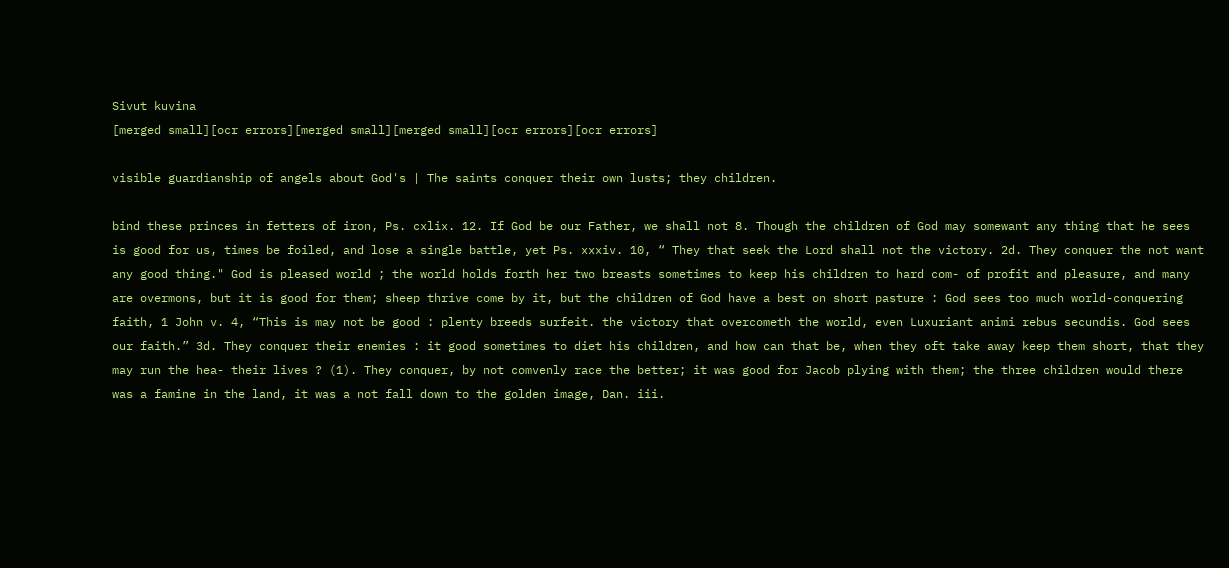Sivut kuvina
[merged small][ocr errors][merged small][merged small][ocr errors][ocr errors]

visible guardianship of angels about God's | The saints conquer their own lusts; they children.

bind these princes in fetters of iron, Ps. cxlix. 12. If God be our Father, we shall not 8. Though the children of God may somewant any thing that he sees is good for us, times be foiled, and lose a single battle, yet Ps. xxxiv. 10, “ They that seek the Lord shall not the victory. 2d. They conquer the not want any good thing." God is pleased world ; the world holds forth her two breasts sometimes to keep his children to hard com- of profit and pleasure, and many are overmons, but it is good for them; sheep thrive come by it, but the children of God have a best on short pasture : God sees too much world-conquering faith, 1 John v. 4, “This is may not be good : plenty breeds surfeit. the victory that overcometh the world, even Luxuriant animi rebus secundis. God sees our faith.” 3d. They conquer their enemies : it good sometimes to diet his children, and how can that be, when they oft take away keep them short, that they may run the hea- their lives ? (1). They conquer, by not comvenly race the better; it was good for Jacob plying with them; the three children would there was a famine in the land, it was a not fall down to the golden image, Dan. iii.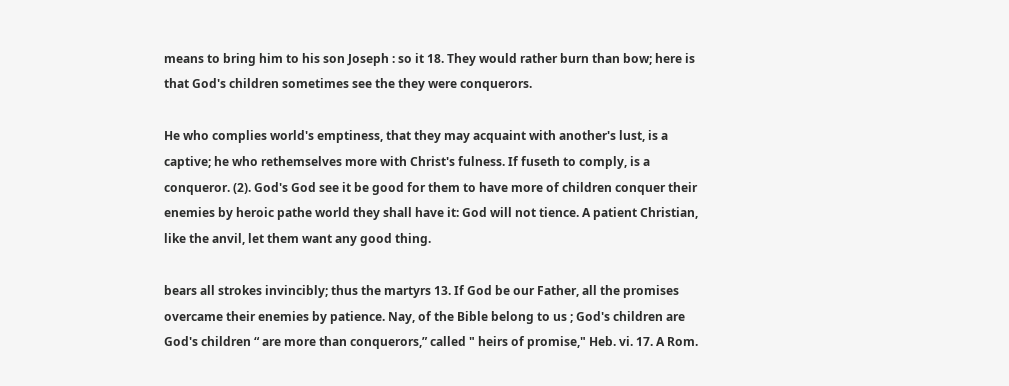means to bring him to his son Joseph : so it 18. They would rather burn than bow; here is that God's children sometimes see the they were conquerors.

He who complies world's emptiness, that they may acquaint with another's lust, is a captive; he who rethemselves more with Christ's fulness. If fuseth to comply, is a conqueror. (2). God's God see it be good for them to have more of children conquer their enemies by heroic pathe world they shall have it: God will not tience. A patient Christian, like the anvil, let them want any good thing.

bears all strokes invincibly; thus the martyrs 13. If God be our Father, all the promises overcame their enemies by patience. Nay, of the Bible belong to us ; God's children are God's children “ are more than conquerors,” called " heirs of promise," Heb. vi. 17. A Rom.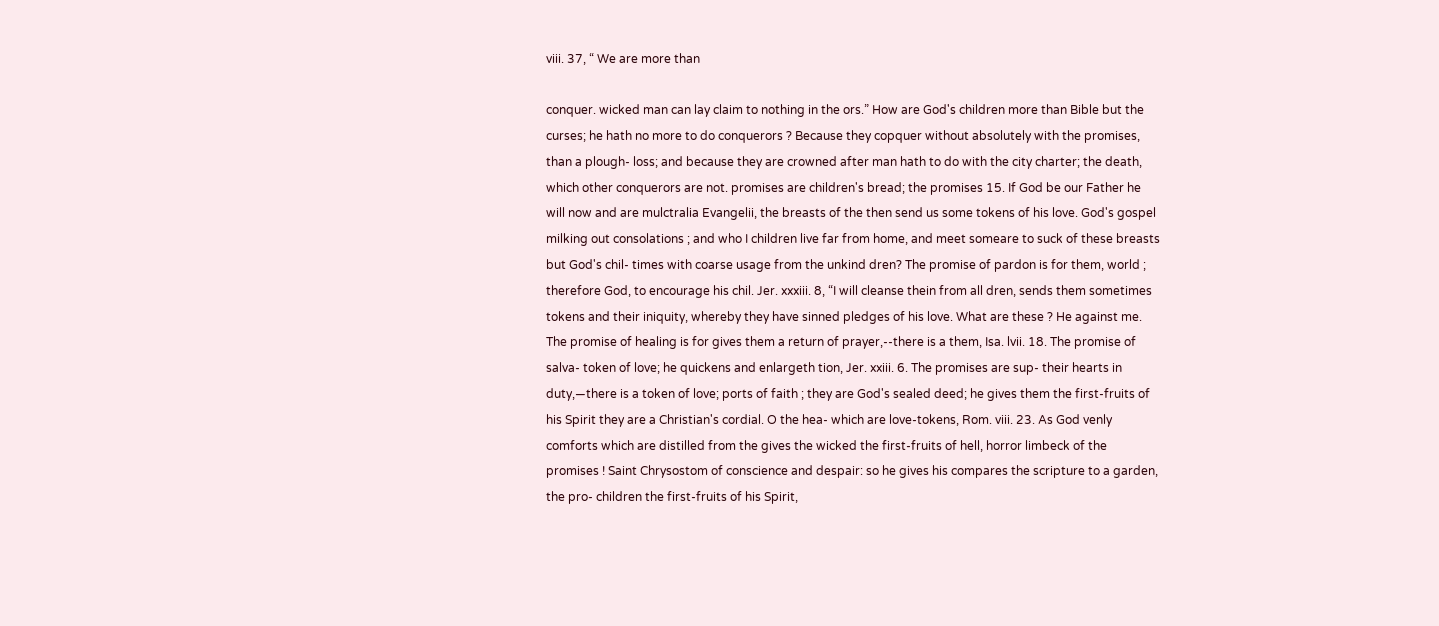viii. 37, “ We are more than

conquer. wicked man can lay claim to nothing in the ors.” How are God's children more than Bible but the curses; he hath no more to do conquerors ? Because they copquer without absolutely with the promises, than a plough- loss; and because they are crowned after man hath to do with the city charter; the death, which other conquerors are not. promises are children's bread; the promises 15. If God be our Father he will now and are mulctralia Evangelii, the breasts of the then send us some tokens of his love. God's gospel milking out consolations ; and who I children live far from home, and meet someare to suck of these breasts but God's chil- times with coarse usage from the unkind dren? The promise of pardon is for them, world ; therefore God, to encourage his chil. Jer. xxxiii. 8, “I will cleanse thein from all dren, sends them sometimes tokens and their iniquity, whereby they have sinned pledges of his love. What are these ? He against me. The promise of healing is for gives them a return of prayer,--there is a them, Isa. lvii. 18. The promise of salva- token of love; he quickens and enlargeth tion, Jer. xxiii. 6. The promises are sup- their hearts in duty,—there is a token of love; ports of faith ; they are God's sealed deed; he gives them the first-fruits of his Spirit they are a Christian's cordial. O the hea- which are love-tokens, Rom. viii. 23. As God venly comforts which are distilled from the gives the wicked the first-fruits of hell, horror limbeck of the promises ! Saint Chrysostom of conscience and despair: so he gives his compares the scripture to a garden, the pro- children the first-fruits of his Spirit,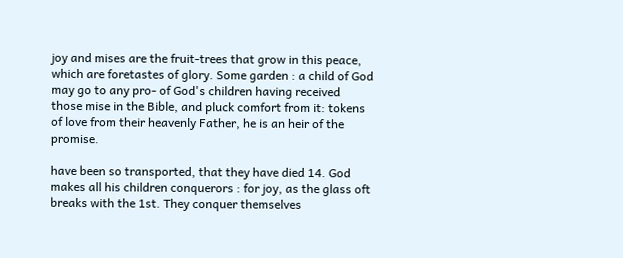joy and mises are the fruit-trees that grow in this peace, which are foretastes of glory. Some garden : a child of God may go to any pro- of God's children having received those mise in the Bible, and pluck comfort from it: tokens of love from their heavenly Father, he is an heir of the promise.

have been so transported, that they have died 14. God makes all his children conquerors : for joy, as the glass oft breaks with the 1st. They conquer themselves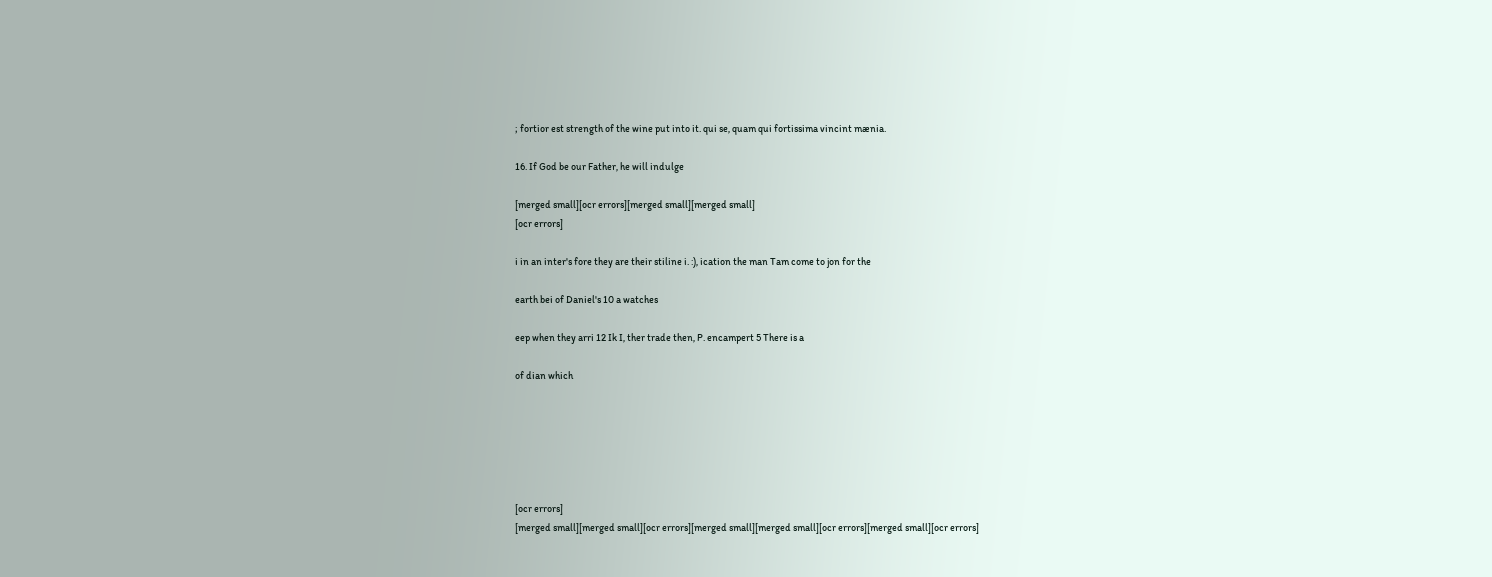; fortior est strength of the wine put into it. qui se, quam qui fortissima vincint mænia.

16. If God be our Father, he will indulge

[merged small][ocr errors][merged small][merged small]
[ocr errors]

i in an inter's fore they are their stiline i. :), ication the man Tam come to jon for the

earth bei of Daniel's 10 a watches

eep when they arri 12 Ik I, ther trade then, P. encampert 5 There is a

of dian which






[ocr errors]
[merged small][merged small][ocr errors][merged small][merged small][ocr errors][merged small][ocr errors]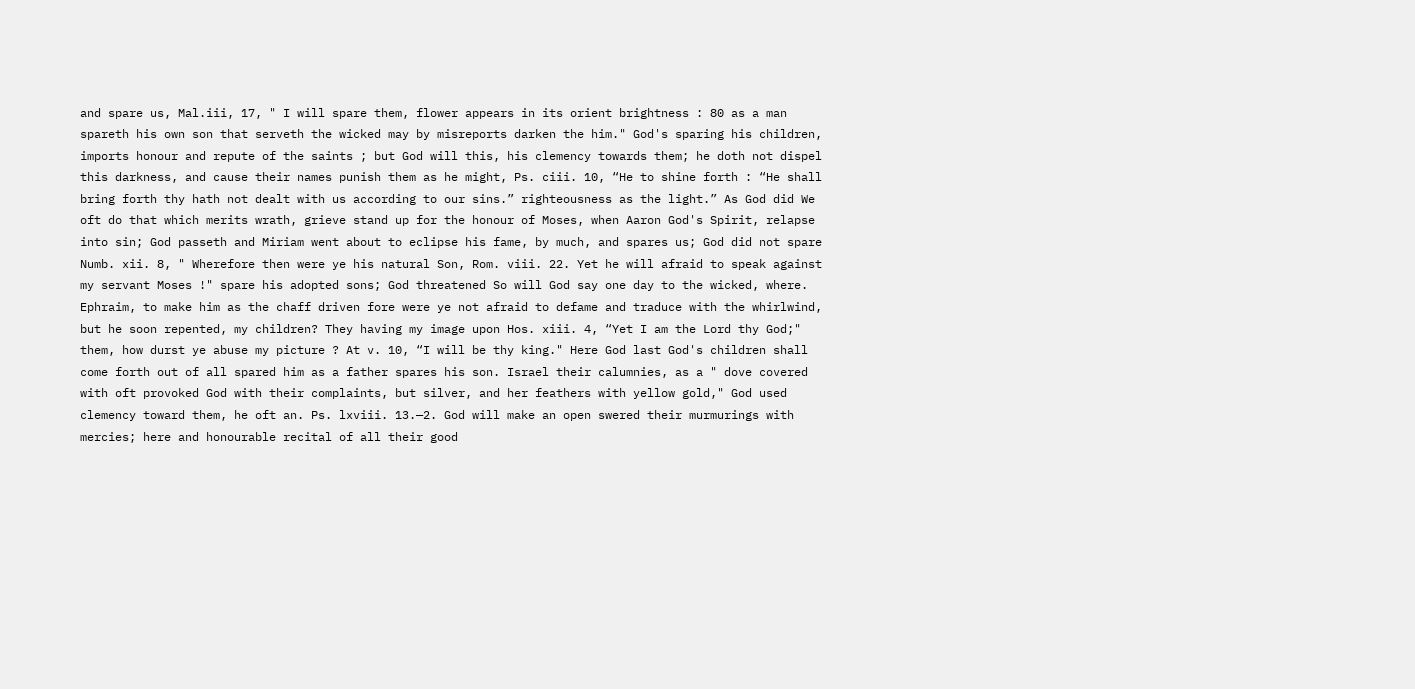and spare us, Mal.iii, 17, " I will spare them, flower appears in its orient brightness : 80 as a man spareth his own son that serveth the wicked may by misreports darken the him." God's sparing his children, imports honour and repute of the saints ; but God will this, his clemency towards them; he doth not dispel this darkness, and cause their names punish them as he might, Ps. ciii. 10, “He to shine forth : “He shall bring forth thy hath not dealt with us according to our sins.” righteousness as the light.” As God did We oft do that which merits wrath, grieve stand up for the honour of Moses, when Aaron God's Spirit, relapse into sin; God passeth and Miriam went about to eclipse his fame, by much, and spares us; God did not spare Numb. xii. 8, " Wherefore then were ye his natural Son, Rom. viii. 22. Yet he will afraid to speak against my servant Moses !" spare his adopted sons; God threatened So will God say one day to the wicked, where. Ephraim, to make him as the chaff driven fore were ye not afraid to defame and traduce with the whirlwind, but he soon repented, my children? They having my image upon Hos. xiii. 4, “Yet I am the Lord thy God;" them, how durst ye abuse my picture ? At v. 10, “I will be thy king." Here God last God's children shall come forth out of all spared him as a father spares his son. Israel their calumnies, as a " dove covered with oft provoked God with their complaints, but silver, and her feathers with yellow gold," God used clemency toward them, he oft an. Ps. lxviii. 13.—2. God will make an open swered their murmurings with mercies; here and honourable recital of all their good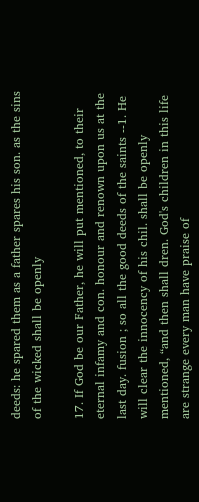deeds: he spared them as a father spares his son. as the sins of the wicked shall be openly

17. If God be our Father, he will put mentioned, to their eternal infamy and con. honour and renown upon us at the last day. fusion ; so all the good deeds of the saints --1. He will clear the innocency of his chil. shall be openly mentioned, “and then shall dren. God's children in this life are strange every man have praise of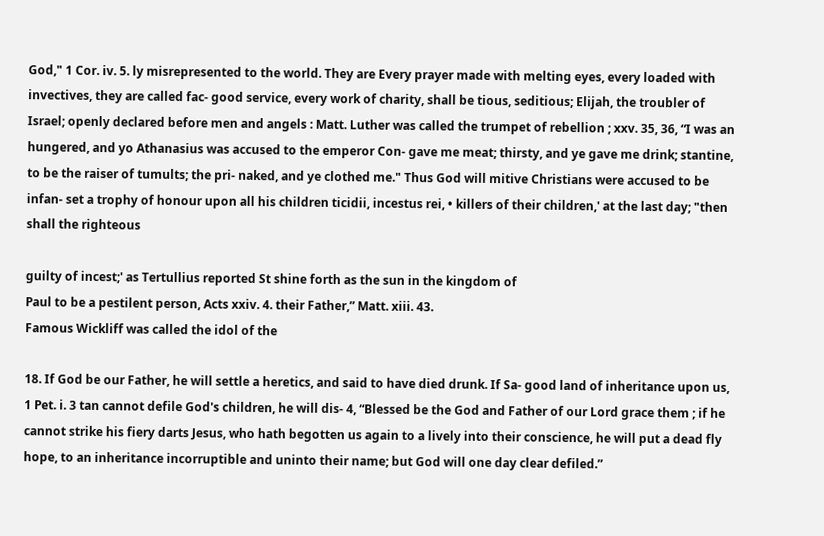God," 1 Cor. iv. 5. ly misrepresented to the world. They are Every prayer made with melting eyes, every loaded with invectives, they are called fac- good service, every work of charity, shall be tious, seditious; Elijah, the troubler of Israel; openly declared before men and angels : Matt. Luther was called the trumpet of rebellion ; xxv. 35, 36, “I was an hungered, and yo Athanasius was accused to the emperor Con- gave me meat; thirsty, and ye gave me drink; stantine, to be the raiser of tumults; the pri- naked, and ye clothed me." Thus God will mitive Christians were accused to be infan- set a trophy of honour upon all his children ticidii, incestus rei, • killers of their children,' at the last day; "then shall the righteous

guilty of incest;' as Tertullius reported St shine forth as the sun in the kingdom of
Paul to be a pestilent person, Acts xxiv. 4. their Father,” Matt. xiii. 43.
Famous Wickliff was called the idol of the

18. If God be our Father, he will settle a heretics, and said to have died drunk. If Sa- good land of inheritance upon us, 1 Pet. i. 3 tan cannot defile God's children, he will dis- 4, “Blessed be the God and Father of our Lord grace them ; if he cannot strike his fiery darts Jesus, who hath begotten us again to a lively into their conscience, he will put a dead fly hope, to an inheritance incorruptible and uninto their name; but God will one day clear defiled.”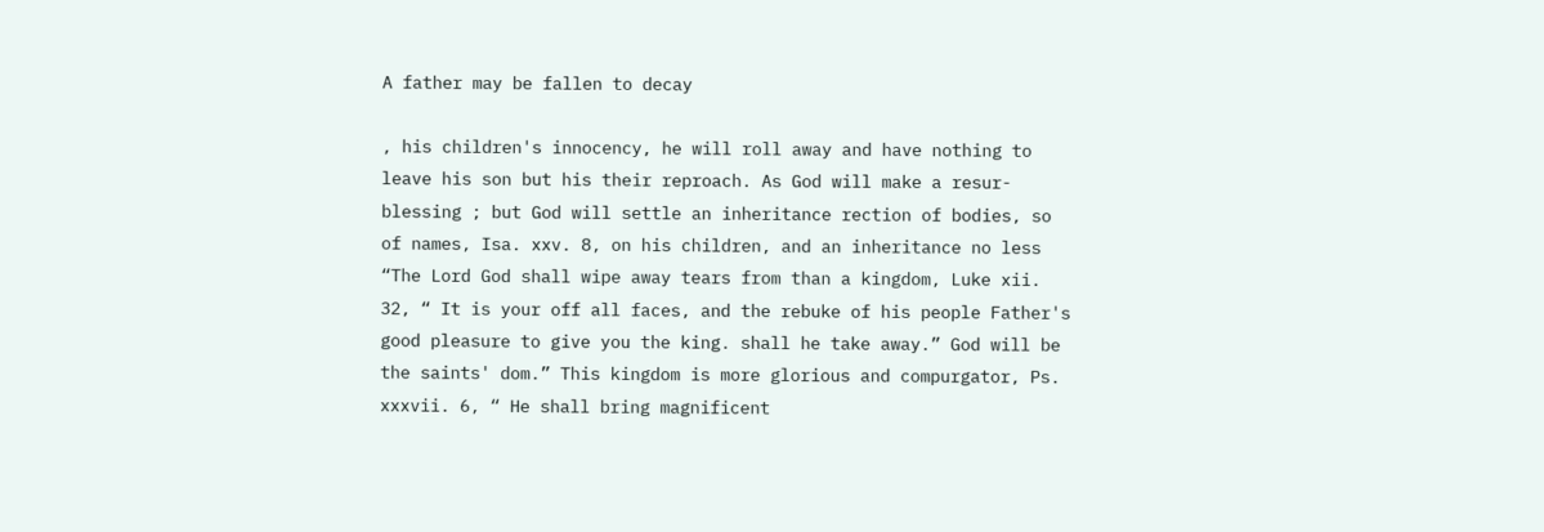A father may be fallen to decay

, his children's innocency, he will roll away and have nothing to leave his son but his their reproach. As God will make a resur- blessing ; but God will settle an inheritance rection of bodies, so of names, Isa. xxv. 8, on his children, and an inheritance no less “The Lord God shall wipe away tears from than a kingdom, Luke xii. 32, “ It is your off all faces, and the rebuke of his people Father's good pleasure to give you the king. shall he take away.” God will be the saints' dom.” This kingdom is more glorious and compurgator, Ps. xxxvii. 6, “ He shall bring magnificent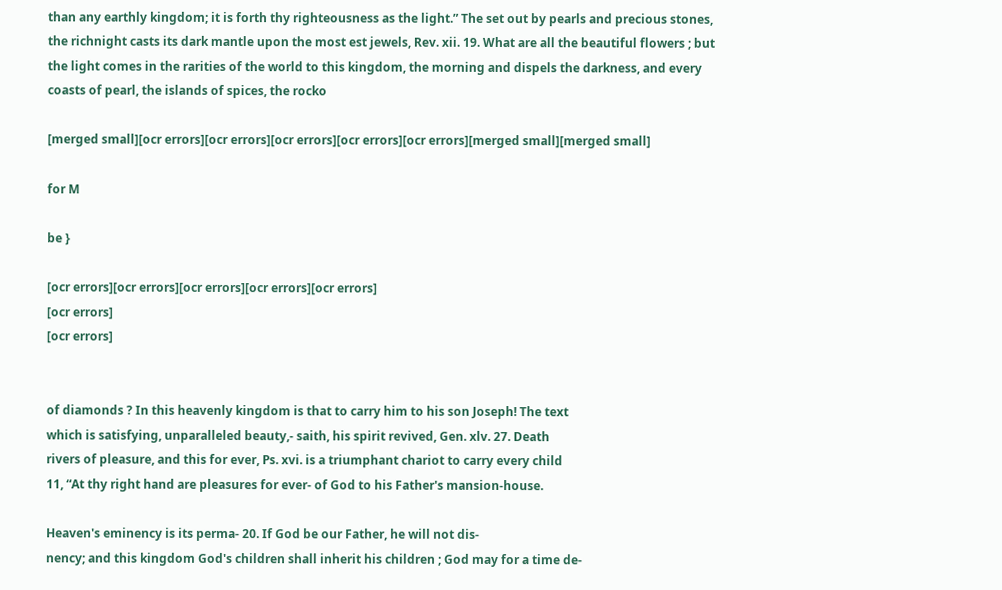than any earthly kingdom; it is forth thy righteousness as the light.” The set out by pearls and precious stones, the richnight casts its dark mantle upon the most est jewels, Rev. xii. 19. What are all the beautiful flowers ; but the light comes in the rarities of the world to this kingdom, the morning and dispels the darkness, and every coasts of pearl, the islands of spices, the rocko

[merged small][ocr errors][ocr errors][ocr errors][ocr errors][ocr errors][merged small][merged small]

for M

be }

[ocr errors][ocr errors][ocr errors][ocr errors][ocr errors]
[ocr errors]
[ocr errors]


of diamonds ? In this heavenly kingdom is that to carry him to his son Joseph! The text
which is satisfying, unparalleled beauty,- saith, his spirit revived, Gen. xlv. 27. Death
rivers of pleasure, and this for ever, Ps. xvi. is a triumphant chariot to carry every child
11, “At thy right hand are pleasures for ever- of God to his Father's mansion-house.

Heaven's eminency is its perma- 20. If God be our Father, he will not dis-
nency; and this kingdom God's children shall inherit his children ; God may for a time de-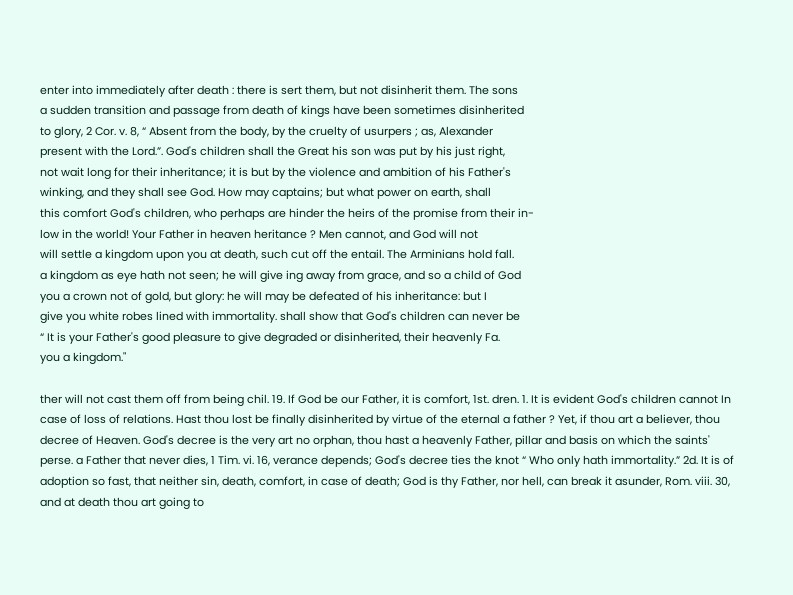enter into immediately after death : there is sert them, but not disinherit them. The sons
a sudden transition and passage from death of kings have been sometimes disinherited
to glory, 2 Cor. v. 8, “ Absent from the body, by the cruelty of usurpers ; as, Alexander
present with the Lord.”. God's children shall the Great his son was put by his just right,
not wait long for their inheritance; it is but by the violence and ambition of his Father's
winking, and they shall see God. How may captains; but what power on earth, shall
this comfort God's children, who perhaps are hinder the heirs of the promise from their in-
low in the world! Your Father in heaven heritance ? Men cannot, and God will not
will settle a kingdom upon you at death, such cut off the entail. The Arminians hold fall.
a kingdom as eye hath not seen; he will give ing away from grace, and so a child of God
you a crown not of gold, but glory: he will may be defeated of his inheritance: but I
give you white robes lined with immortality. shall show that God's children can never be
“ It is your Father's good pleasure to give degraded or disinherited, their heavenly Fa.
you a kingdom."

ther will not cast them off from being chil. 19. If God be our Father, it is comfort, 1st. dren. 1. It is evident God's children cannot In case of loss of relations. Hast thou lost be finally disinherited by virtue of the eternal a father ? Yet, if thou art a believer, thou decree of Heaven. God's decree is the very art no orphan, thou hast a heavenly Father, pillar and basis on which the saints' perse. a Father that never dies, 1 Tim. vi. 16, verance depends; God's decree ties the knot “ Who only hath immortality.” 2d. It is of adoption so fast, that neither sin, death, comfort, in case of death; God is thy Father, nor hell, can break it asunder, Rom. viii. 30, and at death thou art going to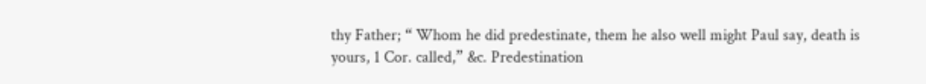thy Father; “ Whom he did predestinate, them he also well might Paul say, death is yours, 1 Cor. called,” &c. Predestination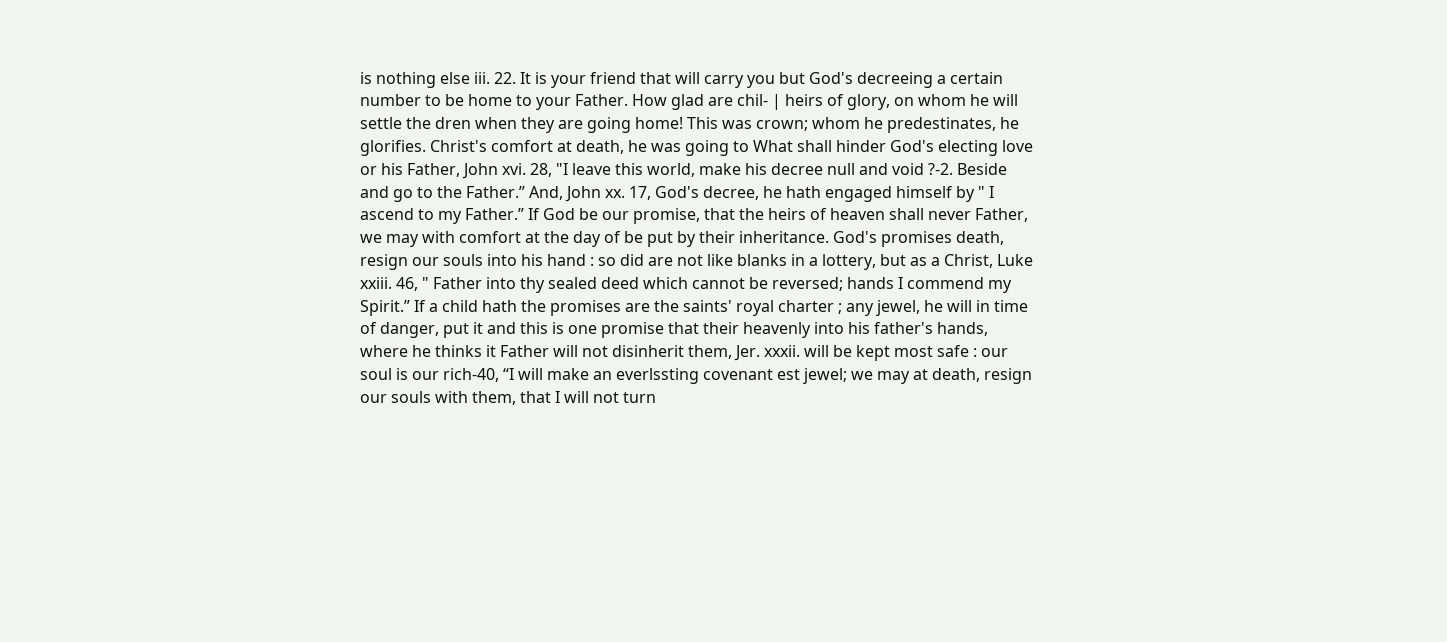is nothing else iii. 22. It is your friend that will carry you but God's decreeing a certain number to be home to your Father. How glad are chil- | heirs of glory, on whom he will settle the dren when they are going home! This was crown; whom he predestinates, he glorifies. Christ's comfort at death, he was going to What shall hinder God's electing love or his Father, John xvi. 28, "I leave this world, make his decree null and void ?-2. Beside and go to the Father.” And, John xx. 17, God's decree, he hath engaged himself by " I ascend to my Father.” If God be our promise, that the heirs of heaven shall never Father, we may with comfort at the day of be put by their inheritance. God's promises death, resign our souls into his hand : so did are not like blanks in a lottery, but as a Christ, Luke xxiii. 46, " Father into thy sealed deed which cannot be reversed; hands I commend my Spirit.” If a child hath the promises are the saints' royal charter ; any jewel, he will in time of danger, put it and this is one promise that their heavenly into his father's hands, where he thinks it Father will not disinherit them, Jer. xxxii. will be kept most safe : our soul is our rich-40, “I will make an everlssting covenant est jewel; we may at death, resign our souls with them, that I will not turn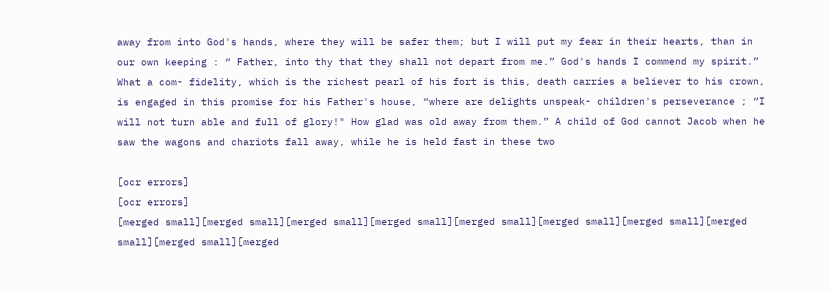away from into God's hands, where they will be safer them; but I will put my fear in their hearts, than in our own keeping : “ Father, into thy that they shall not depart from me.” God's hands I commend my spirit.” What a com- fidelity, which is the richest pearl of his fort is this, death carries a believer to his crown, is engaged in this promise for his Father's house, “where are delights unspeak- children's perseverance ; “I will not turn able and full of glory!" How glad was old away from them.” A child of God cannot Jacob when he saw the wagons and chariots fall away, while he is held fast in these two

[ocr errors]
[ocr errors]
[merged small][merged small][merged small][merged small][merged small][merged small][merged small][merged small][merged small][merged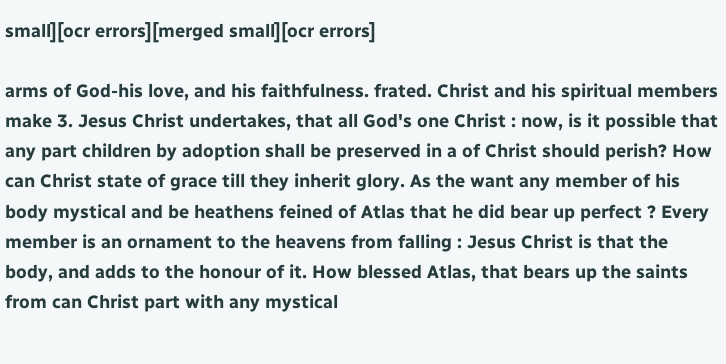small][ocr errors][merged small][ocr errors]

arms of God-his love, and his faithfulness. frated. Christ and his spiritual members make 3. Jesus Christ undertakes, that all God's one Christ : now, is it possible that any part children by adoption shall be preserved in a of Christ should perish? How can Christ state of grace till they inherit glory. As the want any member of his body mystical and be heathens feined of Atlas that he did bear up perfect ? Every member is an ornament to the heavens from falling : Jesus Christ is that the body, and adds to the honour of it. How blessed Atlas, that bears up the saints from can Christ part with any mystical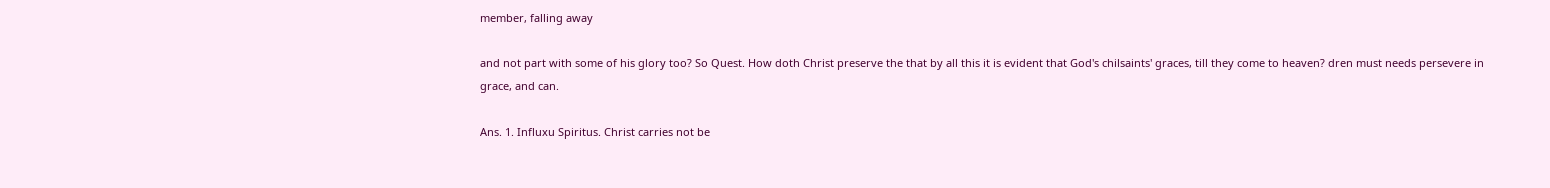member, falling away

and not part with some of his glory too? So Quest. How doth Christ preserve the that by all this it is evident that God's chilsaints' graces, till they come to heaven? dren must needs persevere in grace, and can.

Ans. 1. Influxu Spiritus. Christ carries not be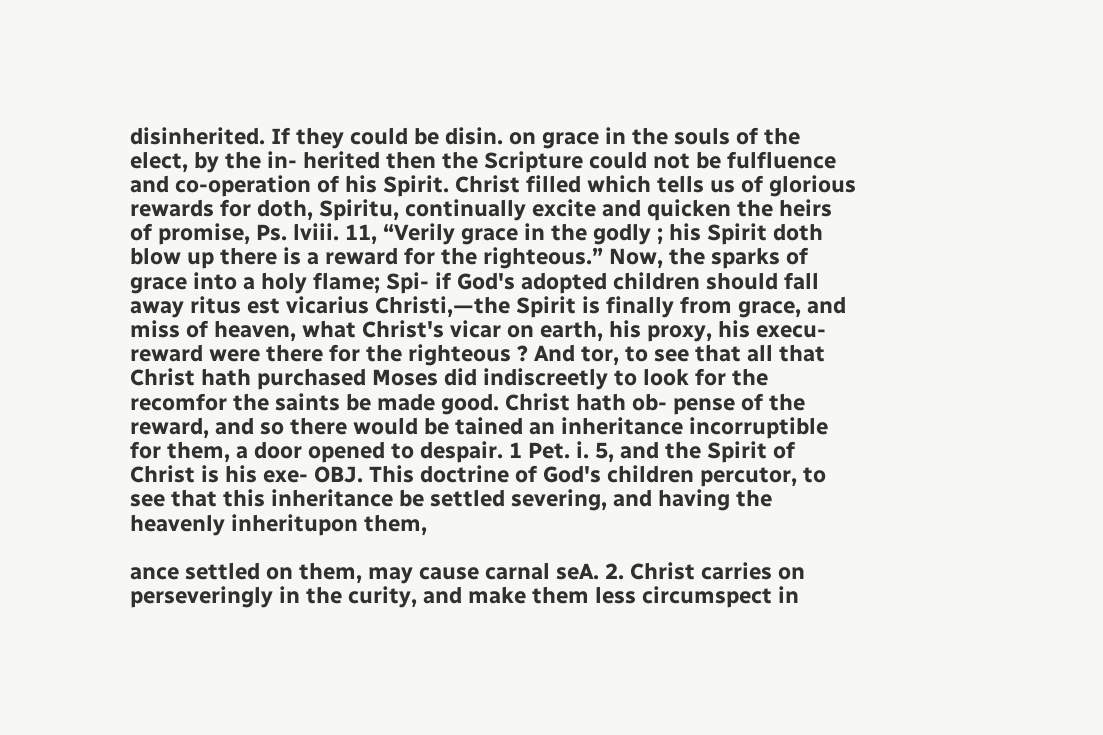disinherited. If they could be disin. on grace in the souls of the elect, by the in- herited then the Scripture could not be fulfluence and co-operation of his Spirit. Christ filled which tells us of glorious rewards for doth, Spiritu, continually excite and quicken the heirs of promise, Ps. lviii. 11, “Verily grace in the godly ; his Spirit doth blow up there is a reward for the righteous.” Now, the sparks of grace into a holy flame; Spi- if God's adopted children should fall away ritus est vicarius Christi,—the Spirit is finally from grace, and miss of heaven, what Christ's vicar on earth, his proxy, his execu- reward were there for the righteous ? And tor, to see that all that Christ hath purchased Moses did indiscreetly to look for the recomfor the saints be made good. Christ hath ob- pense of the reward, and so there would be tained an inheritance incorruptible for them, a door opened to despair. 1 Pet. i. 5, and the Spirit of Christ is his exe- OBJ. This doctrine of God's children percutor, to see that this inheritance be settled severing, and having the heavenly inheritupon them,

ance settled on them, may cause carnal seA. 2. Christ carries on perseveringly in the curity, and make them less circumspect in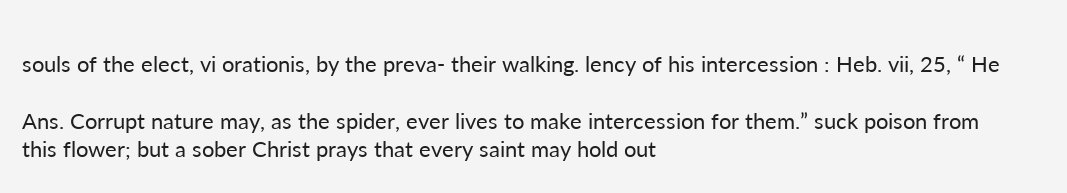souls of the elect, vi orationis, by the preva- their walking. lency of his intercession : Heb. vii, 25, “ He

Ans. Corrupt nature may, as the spider, ever lives to make intercession for them.” suck poison from this flower; but a sober Christ prays that every saint may hold out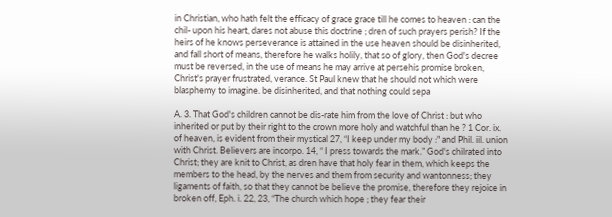in Christian, who hath felt the efficacy of grace grace till he comes to heaven : can the chil- upon his heart, dares not abuse this doctrine ; dren of such prayers perish? If the heirs of he knows perseverance is attained in the use heaven should be disinherited, and fall short of means, therefore he walks holily, that so of glory, then God's decree must be reversed, in the use of means he may arrive at persehis promise broken, Christ's prayer frustrated, verance. St Paul knew that he should not which were blasphemy to imagine. be disinherited, and that nothing could sepa

A. 3. That God's children cannot be dis-rate him from the love of Christ : but who inherited or put by their right to the crown more holy and watchful than he ? 1 Cor. ix. of heaven, is evident from their mystical 27, “I keep under my body :" and Phil. iil. union with Christ. Believers are incorpo. 14, “ I press towards the mark.” God's chilrated into Christ; they are knit to Christ, as dren have that holy fear in them, which keeps the members to the head, by the nerves and them from security and wantonness; they ligaments of faith, so that they cannot be believe the promise, therefore they rejoice in broken off, Eph. i. 22, 23, “The church which hope ; they fear their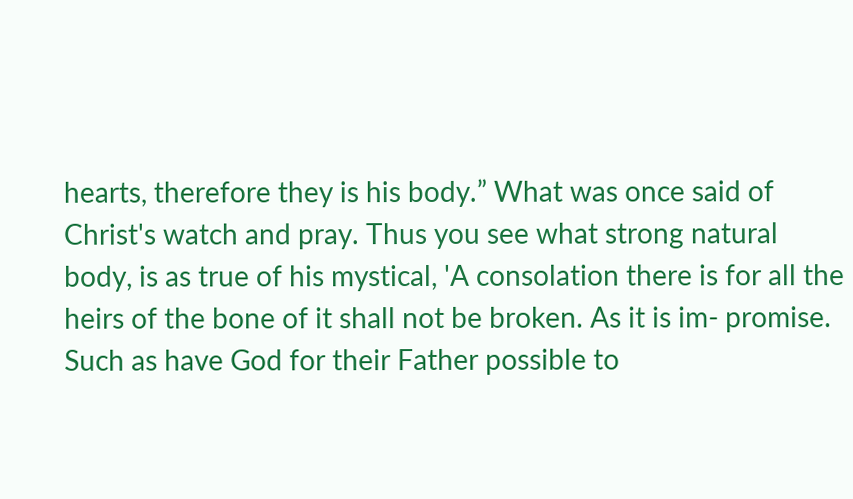hearts, therefore they is his body.” What was once said of Christ's watch and pray. Thus you see what strong natural body, is as true of his mystical, 'A consolation there is for all the heirs of the bone of it shall not be broken. As it is im- promise. Such as have God for their Father possible to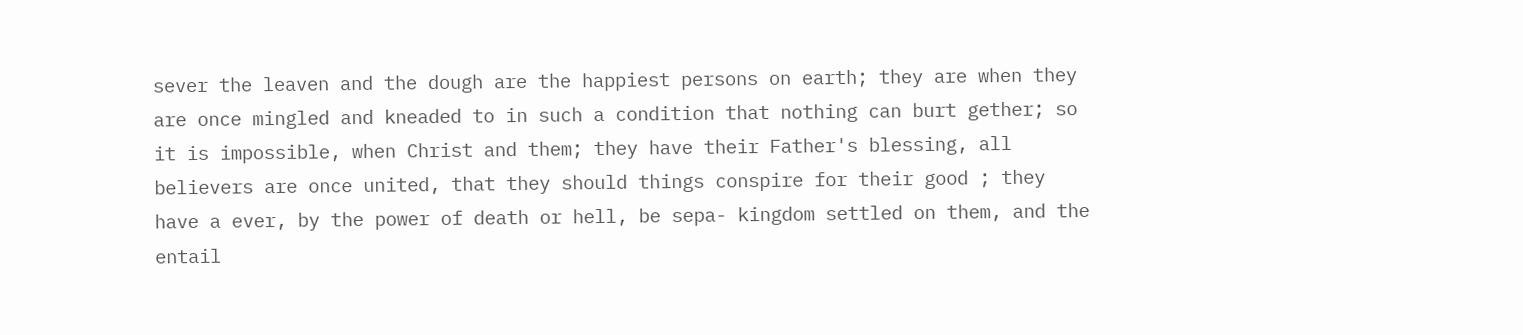sever the leaven and the dough are the happiest persons on earth; they are when they are once mingled and kneaded to in such a condition that nothing can burt gether; so it is impossible, when Christ and them; they have their Father's blessing, all believers are once united, that they should things conspire for their good ; they have a ever, by the power of death or hell, be sepa- kingdom settled on them, and the entail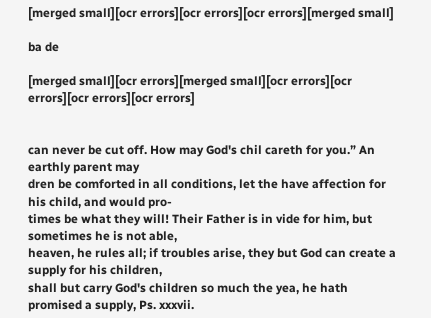[merged small][ocr errors][ocr errors][ocr errors][merged small]

ba de

[merged small][ocr errors][merged small][ocr errors][ocr errors][ocr errors][ocr errors]


can never be cut off. How may God's chil careth for you.” An earthly parent may
dren be comforted in all conditions, let the have affection for his child, and would pro-
times be what they will! Their Father is in vide for him, but sometimes he is not able,
heaven, he rules all; if troubles arise, they but God can create a supply for his children,
shall but carry God's children so much the yea, he hath promised a supply, Ps. xxxvii.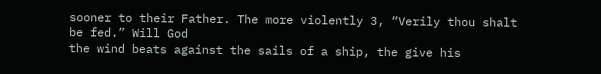sooner to their Father. The more violently 3, “Verily thou shalt be fed.” Will God
the wind beats against the sails of a ship, the give his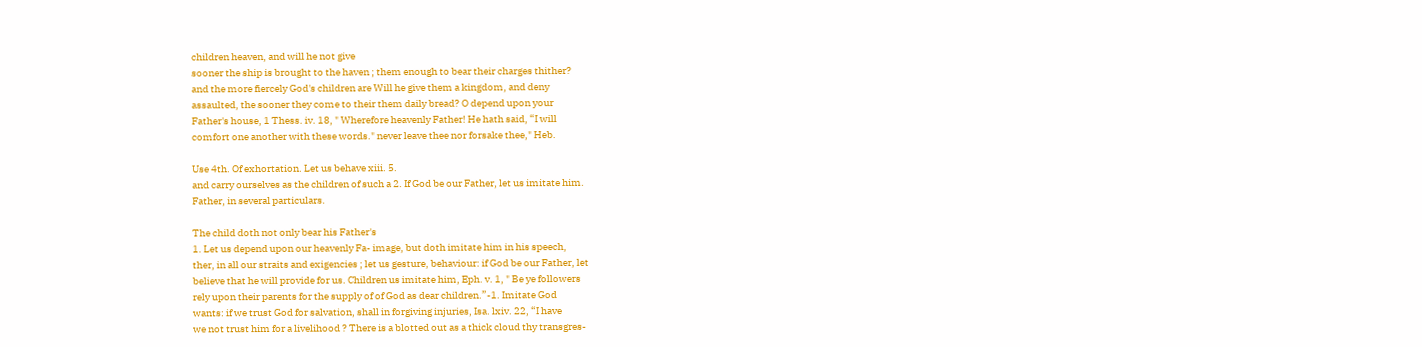children heaven, and will he not give
sooner the ship is brought to the haven ; them enough to bear their charges thither?
and the more fiercely God's children are Will he give them a kingdom, and deny
assaulted, the sooner they come to their them daily bread? O depend upon your
Father's house, 1 Thess. iv. 18, " Wherefore heavenly Father! He hath said, “I will
comfort one another with these words." never leave thee nor forsake thee," Heb.

Use 4th. Of exhortation. Let us behave xiii. 5.
and carry ourselves as the children of such a 2. If God be our Father, let us imitate him.
Father, in several particulars.

The child doth not only bear his Father's
1. Let us depend upon our heavenly Fa- image, but doth imitate him in his speech,
ther, in all our straits and exigencies ; let us gesture, behaviour: if God be our Father, let
believe that he will provide for us. Children us imitate him, Eph. v. 1, " Be ye followers
rely upon their parents for the supply of of God as dear children.”-1. Imitate God
wants: if we trust God for salvation, shall in forgiving injuries, Isa. lxiv. 22, “I have
we not trust him for a livelihood ? There is a blotted out as a thick cloud thy transgres-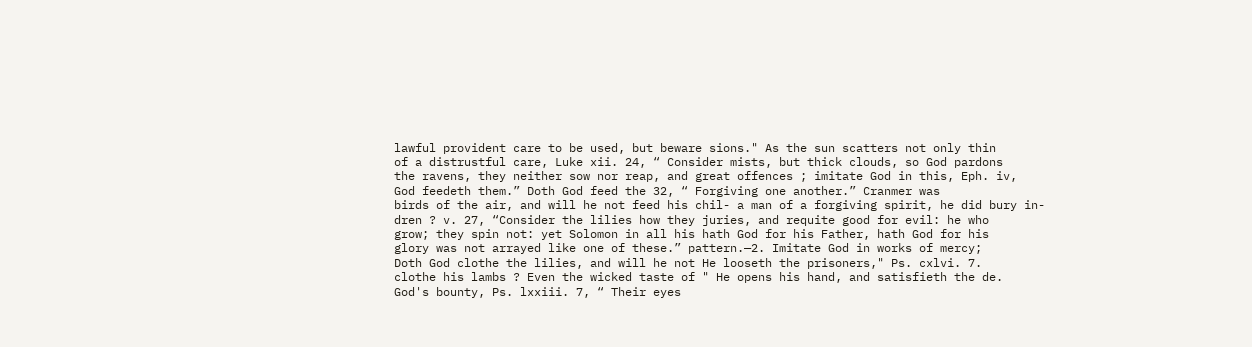lawful provident care to be used, but beware sions." As the sun scatters not only thin
of a distrustful care, Luke xii. 24, “ Consider mists, but thick clouds, so God pardons
the ravens, they neither sow nor reap, and great offences ; imitate God in this, Eph. iv,
God feedeth them.” Doth God feed the 32, “ Forgiving one another.” Cranmer was
birds of the air, and will he not feed his chil- a man of a forgiving spirit, he did bury in-
dren ? v. 27, “Consider the lilies how they juries, and requite good for evil: he who
grow; they spin not: yet Solomon in all his hath God for his Father, hath God for his
glory was not arrayed like one of these.” pattern.—2. Imitate God in works of mercy;
Doth God clothe the lilies, and will he not He looseth the prisoners," Ps. cxlvi. 7.
clothe his lambs ? Even the wicked taste of " He opens his hand, and satisfieth the de.
God's bounty, Ps. lxxiii. 7, “ Their eyes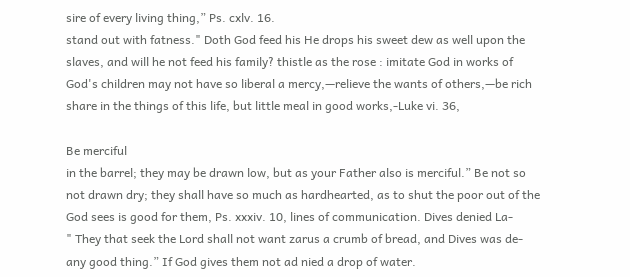sire of every living thing,” Ps. cxlv. 16.
stand out with fatness." Doth God feed his He drops his sweet dew as well upon the
slaves, and will he not feed his family? thistle as the rose : imitate God in works of
God's children may not have so liberal a mercy,—relieve the wants of others,—be rich
share in the things of this life, but little meal in good works,-Luke vi. 36,

Be merciful
in the barrel; they may be drawn low, but as your Father also is merciful.” Be not so
not drawn dry; they shall have so much as hardhearted, as to shut the poor out of the
God sees is good for them, Ps. xxxiv. 10, lines of communication. Dives denied La-
" They that seek the Lord shall not want zarus a crumb of bread, and Dives was de-
any good thing.” If God gives them not ad nied a drop of water.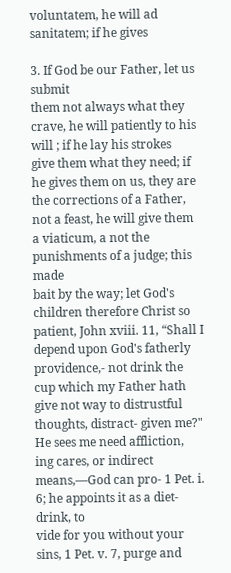voluntatem, he will ad sanitatem; if he gives

3. If God be our Father, let us submit
them not always what they crave, he will patiently to his will ; if he lay his strokes
give them what they need; if he gives them on us, they are the corrections of a Father,
not a feast, he will give them a viaticum, a not the punishments of a judge; this made
bait by the way; let God's children therefore Christ so patient, John xviii. 11, “Shall I
depend upon God's fatherly providence,- not drink the cup which my Father hath
give not way to distrustful thoughts, distract- given me?" He sees me need affliction,
ing cares, or indirect means,—God can pro- 1 Pet. i. 6; he appoints it as a diet-drink, to
vide for you without your sins, 1 Pet. v. 7, purge and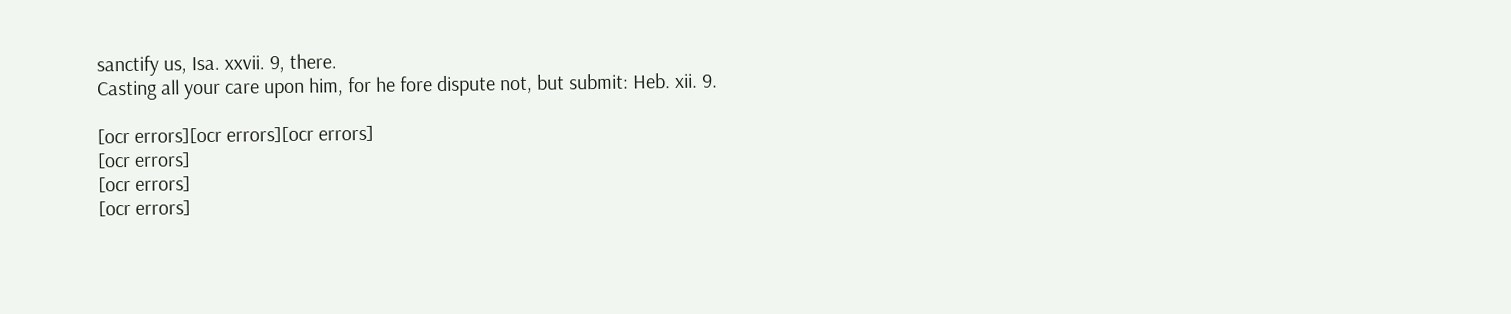sanctify us, Isa. xxvii. 9, there.
Casting all your care upon him, for he fore dispute not, but submit: Heb. xii. 9.

[ocr errors][ocr errors][ocr errors]
[ocr errors]
[ocr errors]
[ocr errors]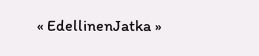« EdellinenJatka »